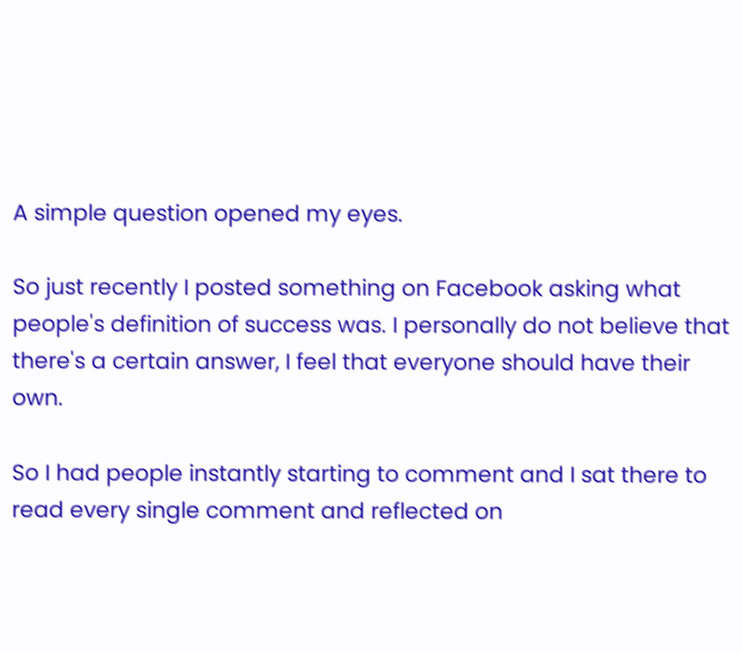A simple question opened my eyes.

So just recently I posted something on Facebook asking what people's definition of success was. I personally do not believe that there's a certain answer, I feel that everyone should have their own.

So I had people instantly starting to comment and I sat there to read every single comment and reflected on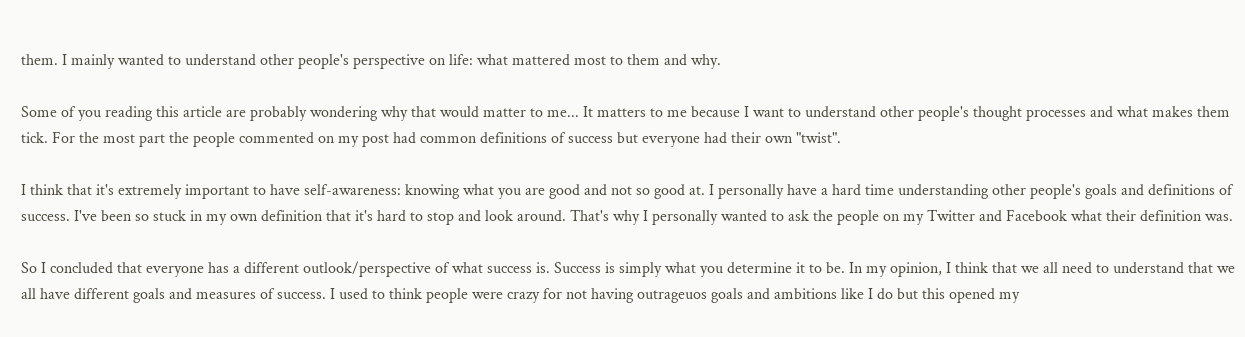them. I mainly wanted to understand other people's perspective on life: what mattered most to them and why.

Some of you reading this article are probably wondering why that would matter to me... It matters to me because I want to understand other people's thought processes and what makes them tick. For the most part the people commented on my post had common definitions of success but everyone had their own "twist".

I think that it's extremely important to have self-awareness: knowing what you are good and not so good at. I personally have a hard time understanding other people's goals and definitions of success. I've been so stuck in my own definition that it's hard to stop and look around. That's why I personally wanted to ask the people on my Twitter and Facebook what their definition was.

So I concluded that everyone has a different outlook/perspective of what success is. Success is simply what you determine it to be. In my opinion, I think that we all need to understand that we all have different goals and measures of success. I used to think people were crazy for not having outrageuos goals and ambitions like I do but this opened my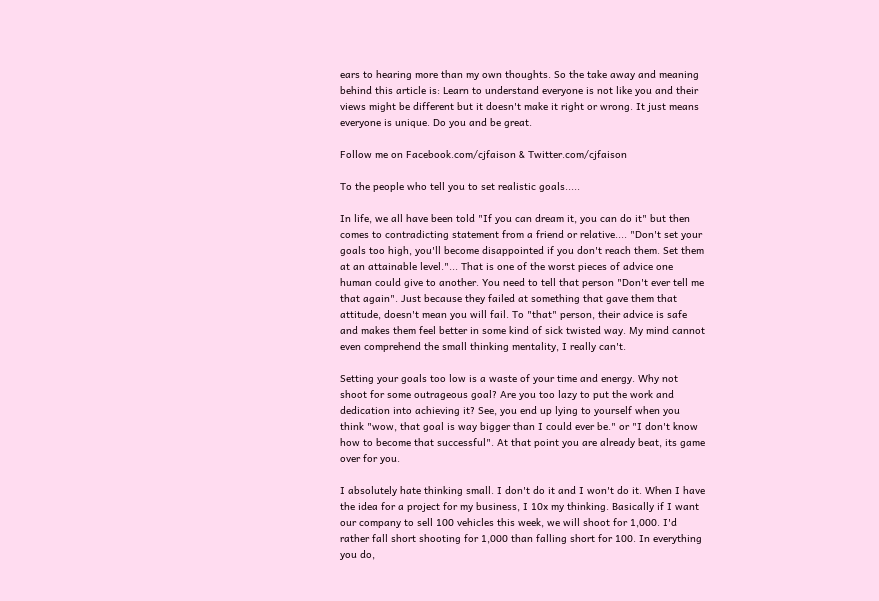ears to hearing more than my own thoughts. So the take away and meaning behind this article is: Learn to understand everyone is not like you and their views might be different but it doesn't make it right or wrong. It just means everyone is unique. Do you and be great.

Follow me on Facebook.com/cjfaison & Twitter.com/cjfaison

To the people who tell you to set realistic goals.....

In life, we all have been told "If you can dream it, you can do it" but then comes to contradicting statement from a friend or relative.... "Don't set your goals too high, you'll become disappointed if you don't reach them. Set them at an attainable level."... That is one of the worst pieces of advice one human could give to another. You need to tell that person "Don't ever tell me that again". Just because they failed at something that gave them that attitude, doesn't mean you will fail. To "that" person, their advice is safe and makes them feel better in some kind of sick twisted way. My mind cannot even comprehend the small thinking mentality, I really can't.

Setting your goals too low is a waste of your time and energy. Why not shoot for some outrageous goal? Are you too lazy to put the work and dedication into achieving it? See, you end up lying to yourself when you think "wow, that goal is way bigger than I could ever be." or "I don't know how to become that successful". At that point you are already beat, its game over for you.

I absolutely hate thinking small. I don't do it and I won't do it. When I have the idea for a project for my business, I 10x my thinking. Basically if I want our company to sell 100 vehicles this week, we will shoot for 1,000. I'd rather fall short shooting for 1,000 than falling short for 100. In everything you do,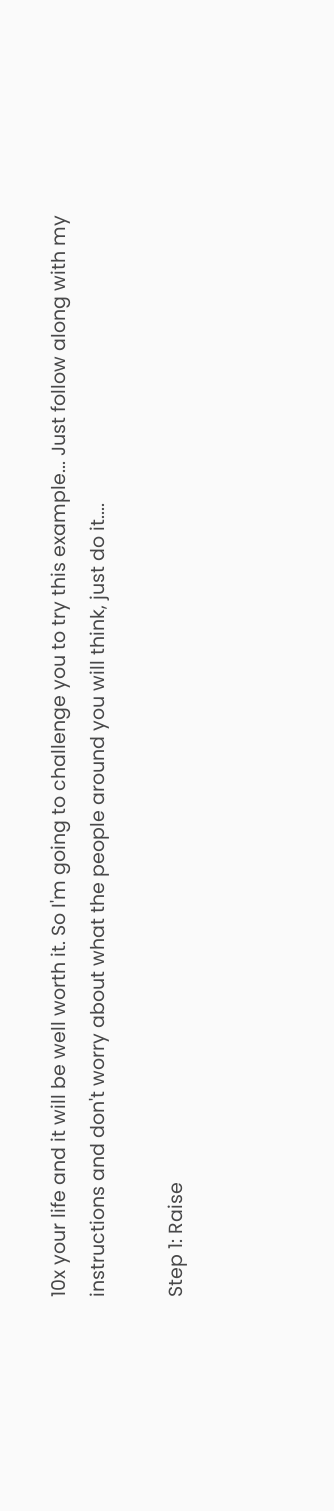10x your life and it will be well worth it. So I'm going to challenge you to try this example... Just follow along with my instructions and don't worry about what the people around you will think, just do it....

Step 1: Raise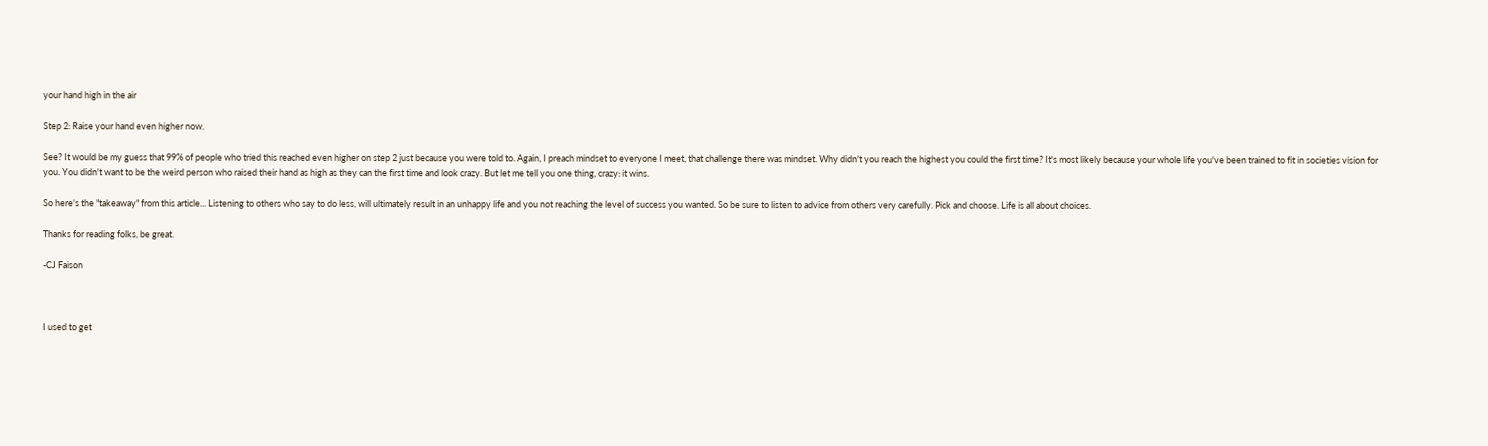your hand high in the air

Step 2: Raise your hand even higher now.

See? It would be my guess that 99% of people who tried this reached even higher on step 2 just because you were told to. Again, I preach mindset to everyone I meet, that challenge there was mindset. Why didn't you reach the highest you could the first time? It's most likely because your whole life you've been trained to fit in societies vision for you. You didn't want to be the weird person who raised their hand as high as they can the first time and look crazy. But let me tell you one thing, crazy: it wins.

So here's the "takeaway" from this article... Listening to others who say to do less, will ultimately result in an unhappy life and you not reaching the level of success you wanted. So be sure to listen to advice from others very carefully. Pick and choose. Life is all about choices.

Thanks for reading folks, be great.

-CJ Faison



I used to get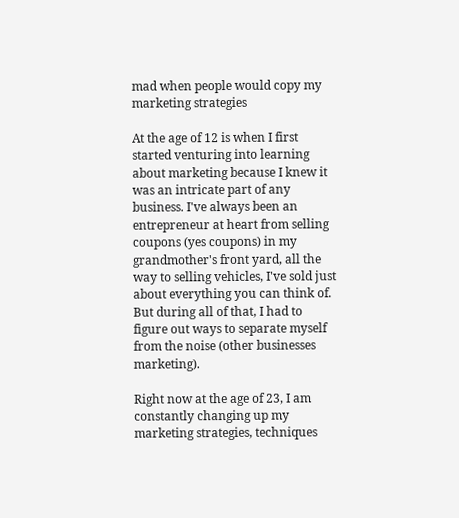mad when people would copy my marketing strategies

At the age of 12 is when I first started venturing into learning about marketing because I knew it was an intricate part of any business. I've always been an entrepreneur at heart from selling coupons (yes coupons) in my grandmother's front yard, all the way to selling vehicles, I've sold just about everything you can think of. But during all of that, I had to figure out ways to separate myself from the noise (other businesses marketing).

Right now at the age of 23, I am constantly changing up my marketing strategies, techniques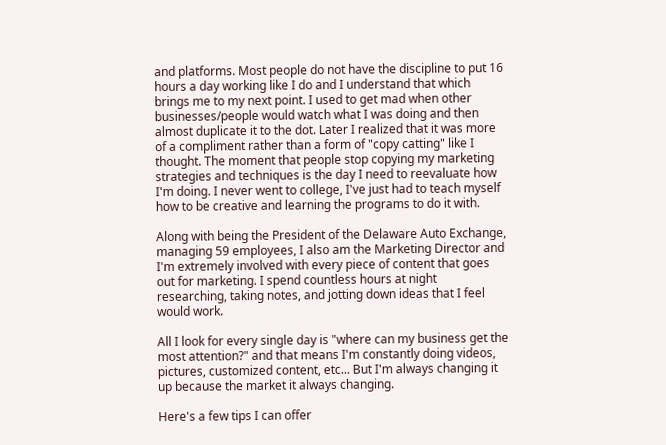and platforms. Most people do not have the discipline to put 16 hours a day working like I do and I understand that which brings me to my next point. I used to get mad when other businesses/people would watch what I was doing and then almost duplicate it to the dot. Later I realized that it was more of a compliment rather than a form of "copy catting" like I thought. The moment that people stop copying my marketing strategies and techniques is the day I need to reevaluate how I'm doing. I never went to college, I've just had to teach myself how to be creative and learning the programs to do it with.

Along with being the President of the Delaware Auto Exchange, managing 59 employees, I also am the Marketing Director and I'm extremely involved with every piece of content that goes out for marketing. I spend countless hours at night researching, taking notes, and jotting down ideas that I feel would work.

All I look for every single day is "where can my business get the most attention?" and that means I'm constantly doing videos, pictures, customized content, etc... But I'm always changing it up because the market it always changing.

Here's a few tips I can offer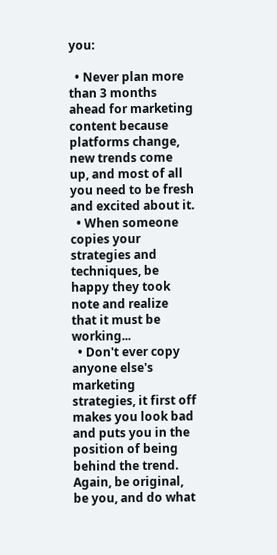you:

  • Never plan more than 3 months ahead for marketing content because platforms change, new trends come up, and most of all you need to be fresh and excited about it.
  • When someone copies your strategies and techniques, be happy they took note and realize that it must be working...
  • Don't ever copy anyone else's marketing strategies, it first off makes you look bad and puts you in the position of being behind the trend. Again, be original, be you, and do what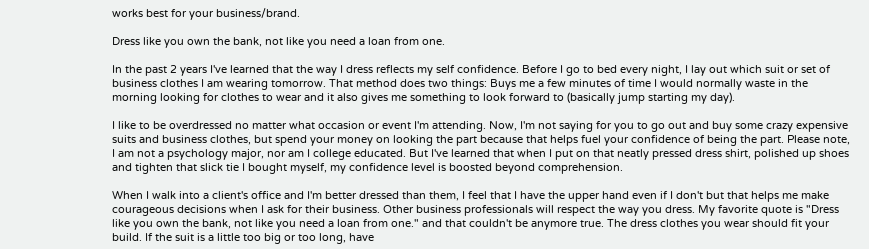works best for your business/brand.

Dress like you own the bank, not like you need a loan from one.

In the past 2 years I've learned that the way I dress reflects my self confidence. Before I go to bed every night, I lay out which suit or set of business clothes I am wearing tomorrow. That method does two things: Buys me a few minutes of time I would normally waste in the morning looking for clothes to wear and it also gives me something to look forward to (basically jump starting my day).

I like to be overdressed no matter what occasion or event I'm attending. Now, I'm not saying for you to go out and buy some crazy expensive suits and business clothes, but spend your money on looking the part because that helps fuel your confidence of being the part. Please note, I am not a psychology major, nor am I college educated. But I've learned that when I put on that neatly pressed dress shirt, polished up shoes and tighten that slick tie I bought myself, my confidence level is boosted beyond comprehension.

When I walk into a client's office and I'm better dressed than them, I feel that I have the upper hand even if I don't but that helps me make courageous decisions when I ask for their business. Other business professionals will respect the way you dress. My favorite quote is "Dress like you own the bank, not like you need a loan from one." and that couldn't be anymore true. The dress clothes you wear should fit your build. If the suit is a little too big or too long, have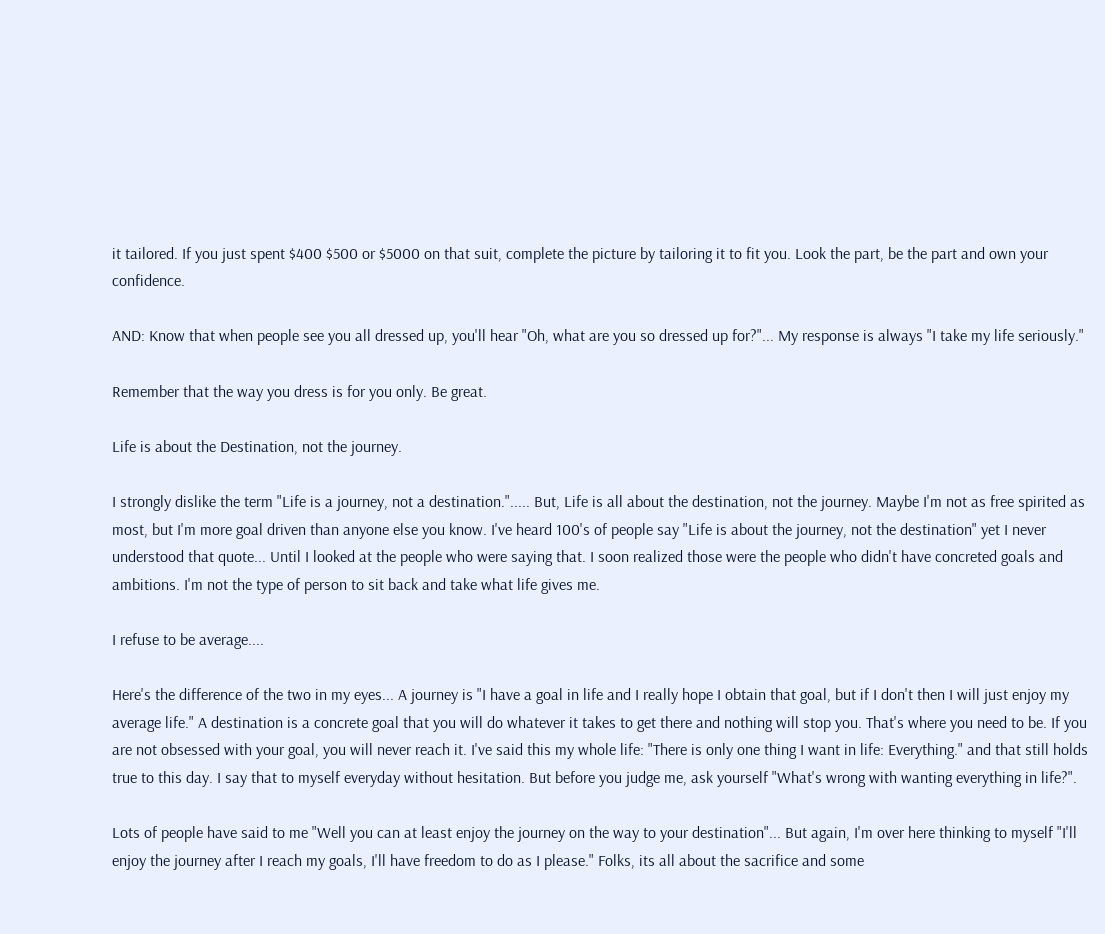it tailored. If you just spent $400 $500 or $5000 on that suit, complete the picture by tailoring it to fit you. Look the part, be the part and own your confidence.

AND: Know that when people see you all dressed up, you'll hear "Oh, what are you so dressed up for?"... My response is always "I take my life seriously."

Remember that the way you dress is for you only. Be great.

Life is about the Destination, not the journey.

I strongly dislike the term "Life is a journey, not a destination."..... But, Life is all about the destination, not the journey. Maybe I'm not as free spirited as most, but I'm more goal driven than anyone else you know. I've heard 100's of people say "Life is about the journey, not the destination" yet I never understood that quote... Until I looked at the people who were saying that. I soon realized those were the people who didn't have concreted goals and ambitions. I'm not the type of person to sit back and take what life gives me.

I refuse to be average....

Here's the difference of the two in my eyes... A journey is "I have a goal in life and I really hope I obtain that goal, but if I don't then I will just enjoy my average life." A destination is a concrete goal that you will do whatever it takes to get there and nothing will stop you. That's where you need to be. If you are not obsessed with your goal, you will never reach it. I've said this my whole life: "There is only one thing I want in life: Everything." and that still holds true to this day. I say that to myself everyday without hesitation. But before you judge me, ask yourself "What's wrong with wanting everything in life?".

Lots of people have said to me "Well you can at least enjoy the journey on the way to your destination"... But again, I'm over here thinking to myself "I'll enjoy the journey after I reach my goals, I'll have freedom to do as I please." Folks, its all about the sacrifice and some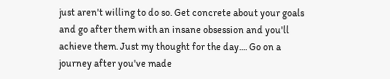just aren't willing to do so. Get concrete about your goals and go after them with an insane obsession and you'll achieve them. Just my thought for the day.... Go on a journey after you've made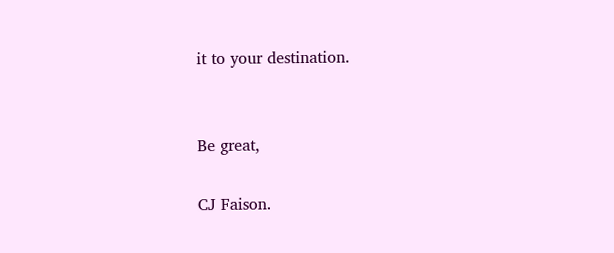it to your destination.


Be great,

CJ Faison.